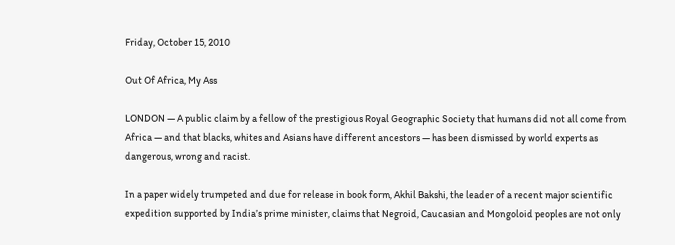Friday, October 15, 2010

Out Of Africa, My Ass

LONDON — A public claim by a fellow of the prestigious Royal Geographic Society that humans did not all come from Africa — and that blacks, whites and Asians have different ancestors — has been dismissed by world experts as dangerous, wrong and racist.

In a paper widely trumpeted and due for release in book form, Akhil Bakshi, the leader of a recent major scientific expedition supported by India’s prime minister, claims that Negroid, Caucasian and Mongoloid peoples are not only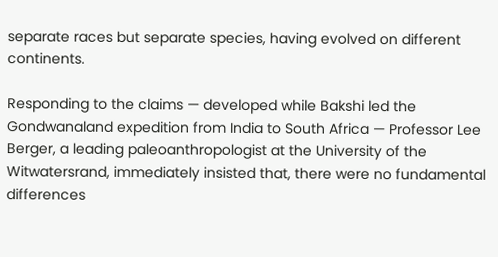separate races but separate species, having evolved on different continents.

Responding to the claims — developed while Bakshi led the Gondwanaland expedition from India to South Africa — Professor Lee Berger, a leading paleoanthropologist at the University of the Witwatersrand, immediately insisted that, there were no fundamental differences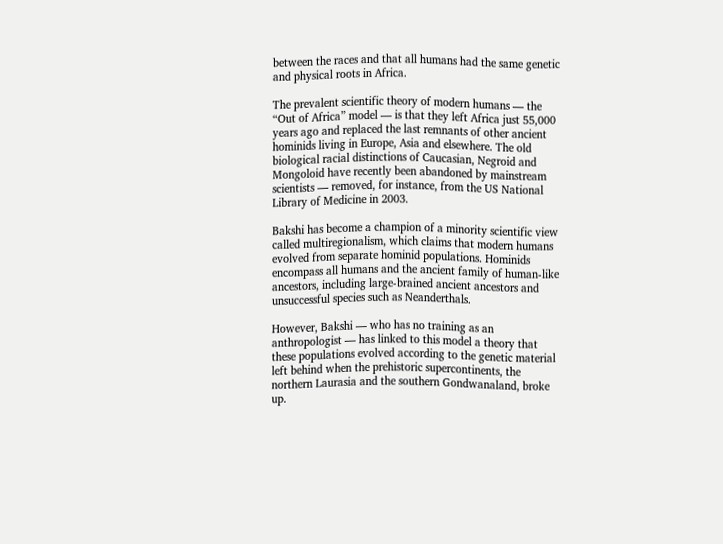between the races and that all humans had the same genetic and physical roots in Africa.

The prevalent scientific theory of modern humans — the “Out of Africa” model — is that they left Africa just 55,000 years ago and replaced the last remnants of other ancient hominids living in Europe, Asia and elsewhere. The old biological racial distinctions of Caucasian, Negroid and Mongoloid have recently been abandoned by mainstream scientists — removed, for instance, from the US National Library of Medicine in 2003.

Bakshi has become a champion of a minority scientific view called multiregionalism, which claims that modern humans evolved from separate hominid populations. Hominids encompass all humans and the ancient family of human-like ancestors, including large-brained ancient ancestors and unsuccessful species such as Neanderthals.

However, Bakshi — who has no training as an anthropologist — has linked to this model a theory that these populations evolved according to the genetic material left behind when the prehistoric supercontinents, the northern Laurasia and the southern Gondwanaland, broke up.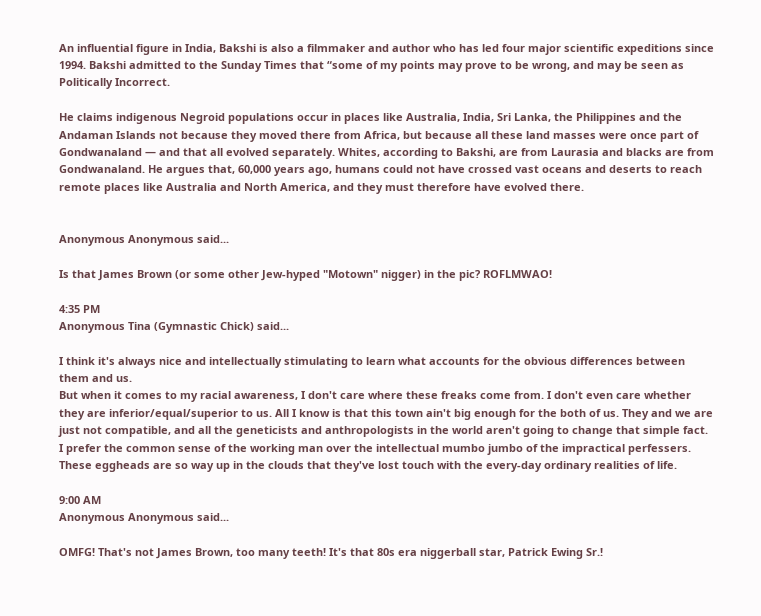An influential figure in India, Bakshi is also a filmmaker and author who has led four major scientific expeditions since 1994. Bakshi admitted to the Sunday Times that “some of my points may prove to be wrong, and may be seen as Politically Incorrect.

He claims indigenous Negroid populations occur in places like Australia, India, Sri Lanka, the Philippines and the Andaman Islands not because they moved there from Africa, but because all these land masses were once part of Gondwanaland — and that all evolved separately. Whites, according to Bakshi, are from Laurasia and blacks are from Gondwanaland. He argues that, 60,000 years ago, humans could not have crossed vast oceans and deserts to reach remote places like Australia and North America, and they must therefore have evolved there.


Anonymous Anonymous said...

Is that James Brown (or some other Jew-hyped "Motown" nigger) in the pic? ROFLMWAO!

4:35 PM
Anonymous Tina (Gymnastic Chick) said...

I think it's always nice and intellectually stimulating to learn what accounts for the obvious differences between them and us.
But when it comes to my racial awareness, I don't care where these freaks come from. I don't even care whether they are inferior/equal/superior to us. All I know is that this town ain't big enough for the both of us. They and we are just not compatible, and all the geneticists and anthropologists in the world aren't going to change that simple fact. I prefer the common sense of the working man over the intellectual mumbo jumbo of the impractical perfessers. These eggheads are so way up in the clouds that they've lost touch with the every-day ordinary realities of life.

9:00 AM
Anonymous Anonymous said...

OMFG! That's not James Brown, too many teeth! It's that 80s era niggerball star, Patrick Ewing Sr.!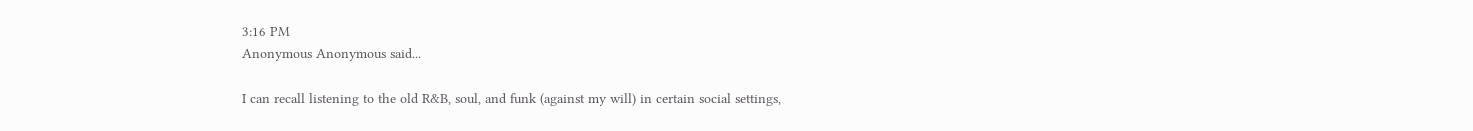3:16 PM
Anonymous Anonymous said...

I can recall listening to the old R&B, soul, and funk (against my will) in certain social settings,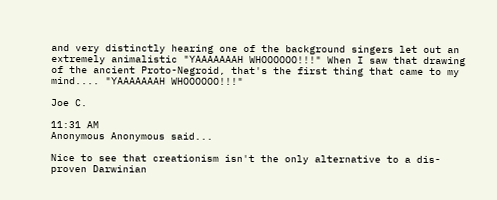and very distinctly hearing one of the background singers let out an extremely animalistic "YAAAAAAAH WHOOOOOO!!!" When I saw that drawing of the ancient Proto-Negroid, that's the first thing that came to my mind.... "YAAAAAAAH WHOOOOOO!!!"

Joe C.

11:31 AM
Anonymous Anonymous said...

Nice to see that creationism isn't the only alternative to a dis-proven Darwinian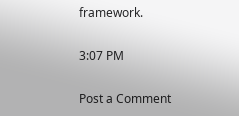framework.

3:07 PM

Post a Comment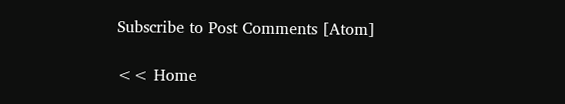Subscribe to Post Comments [Atom]

<< Home